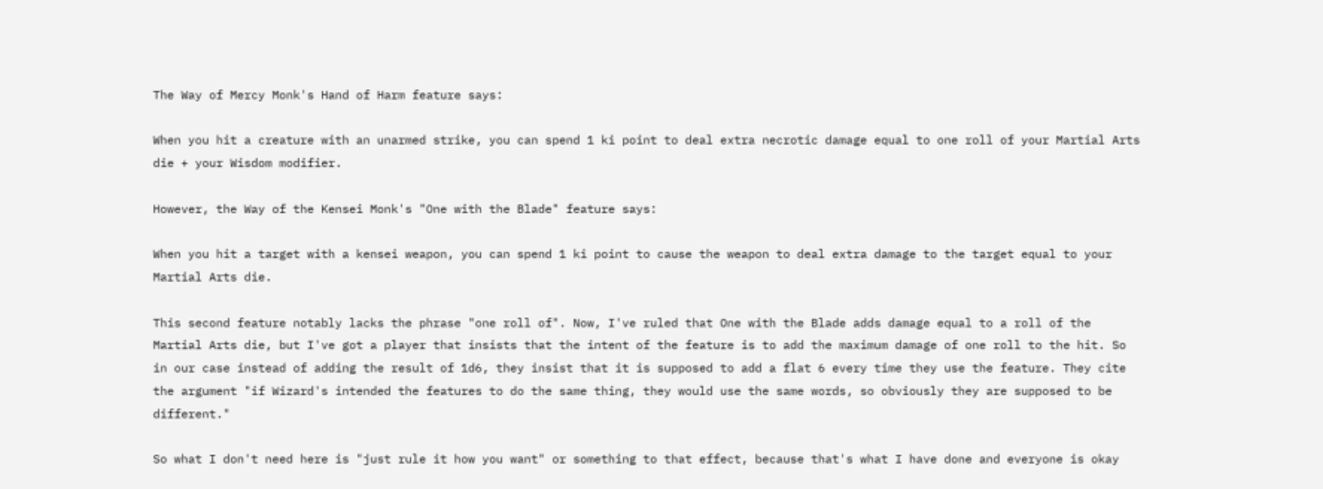The Way of Mercy Monk's Hand of Harm feature says:

When you hit a creature with an unarmed strike, you can spend 1 ki point to deal extra necrotic damage equal to one roll of your Martial Arts die + your Wisdom modifier.

However, the Way of the Kensei Monk's "One with the Blade" feature says:

When you hit a target with a kensei weapon, you can spend 1 ki point to cause the weapon to deal extra damage to the target equal to your Martial Arts die.

This second feature notably lacks the phrase "one roll of". Now, I've ruled that One with the Blade adds damage equal to a roll of the Martial Arts die, but I've got a player that insists that the intent of the feature is to add the maximum damage of one roll to the hit. So in our case instead of adding the result of 1d6, they insist that it is supposed to add a flat 6 every time they use the feature. They cite the argument "if Wizard's intended the features to do the same thing, they would use the same words, so obviously they are supposed to be different."

So what I don't need here is "just rule it how you want" or something to that effect, because that's what I have done and everyone is okay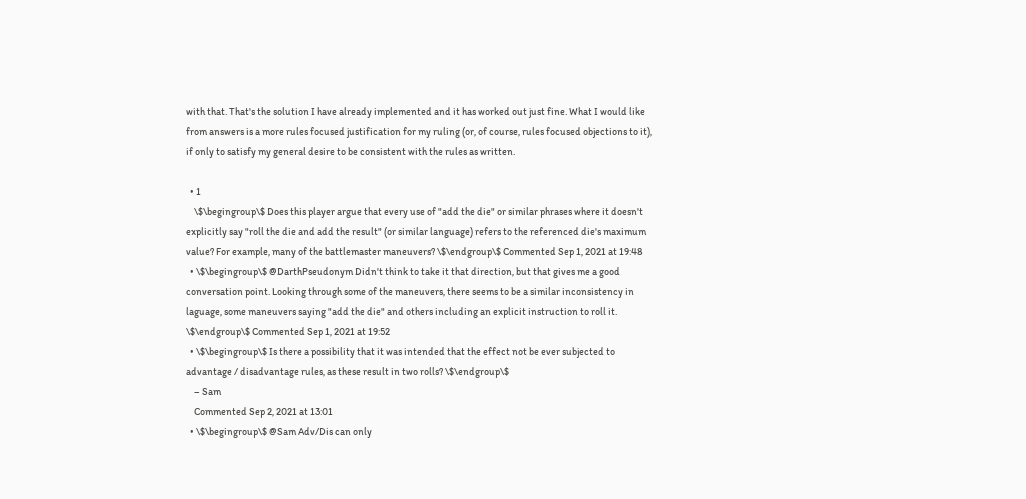with that. That's the solution I have already implemented and it has worked out just fine. What I would like from answers is a more rules focused justification for my ruling (or, of course, rules focused objections to it), if only to satisfy my general desire to be consistent with the rules as written.

  • 1
    \$\begingroup\$ Does this player argue that every use of "add the die" or similar phrases where it doesn't explicitly say "roll the die and add the result" (or similar language) refers to the referenced die's maximum value? For example, many of the battlemaster maneuvers? \$\endgroup\$ Commented Sep 1, 2021 at 19:48
  • \$\begingroup\$ @DarthPseudonym Didn't think to take it that direction, but that gives me a good conversation point. Looking through some of the maneuvers, there seems to be a similar inconsistency in laguage, some maneuvers saying "add the die" and others including an explicit instruction to roll it. \$\endgroup\$ Commented Sep 1, 2021 at 19:52
  • \$\begingroup\$ Is there a possibility that it was intended that the effect not be ever subjected to advantage / disadvantage rules, as these result in two rolls? \$\endgroup\$
    – Sam
    Commented Sep 2, 2021 at 13:01
  • \$\begingroup\$ @Sam Adv/Dis can only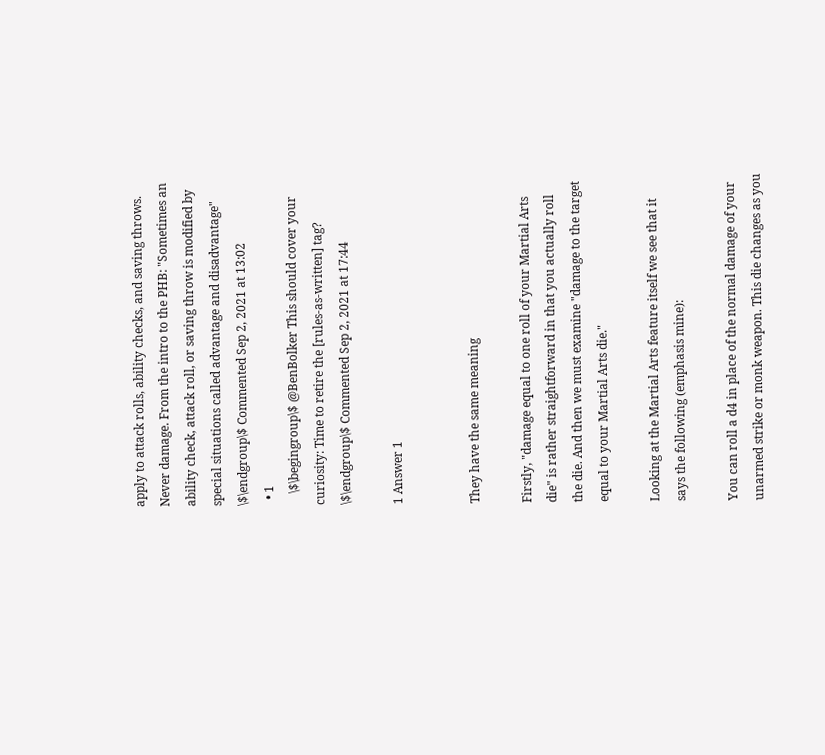apply to attack rolls, ability checks, and saving throws. Never damage. From the intro to the PHB: "Sometimes an ability check, attack roll, or saving throw is modified by special situations called advantage and disadvantage" \$\endgroup\$ Commented Sep 2, 2021 at 13:02
  • 1
    \$\begingroup\$ @BenBolker This should cover your curiosity: Time to retire the [rules-as-written] tag? \$\endgroup\$ Commented Sep 2, 2021 at 17:44

1 Answer 1


They have the same meaning

Firstly, "damage equal to one roll of your Martial Arts die" is rather straightforward in that you actually roll the die. And then we must examine "damage to the target equal to your Martial Arts die."

Looking at the Martial Arts feature itself we see that it says the following (emphasis mine):

You can roll a d4 in place of the normal damage of your unarmed strike or monk weapon. This die changes as you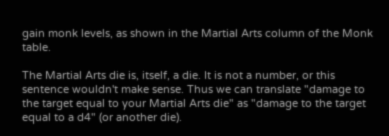gain monk levels, as shown in the Martial Arts column of the Monk table.

The Martial Arts die is, itself, a die. It is not a number, or this sentence wouldn't make sense. Thus we can translate "damage to the target equal to your Martial Arts die" as "damage to the target equal to a d4" (or another die).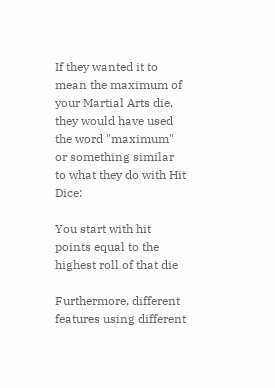If they wanted it to mean the maximum of your Martial Arts die, they would have used the word "maximum" or something similar to what they do with Hit Dice:

You start with hit points equal to the highest roll of that die

Furthermore, different features using different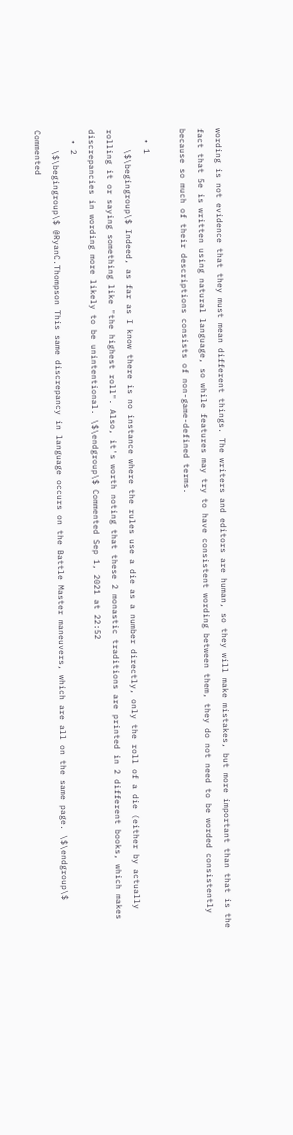wording is not evidence that they must mean different things. The writers and editors are human, so they will make mistakes, but more important than that is the fact that 5e is written using natural language, so while features may try to have consistent wording between them, they do not need to be worded consistently because so much of their descriptions consists of non-game-defined terms.

  • 1
    \$\begingroup\$ Indeed, as far as I know there is no instance where the rules use a die as a number directly, only the roll of a die (either by actually rolling it or saying something like "the highest roll". Also, it's worth noting that these 2 monastic traditions are printed in 2 different books, which makes discrepancies in wording more likely to be unintentional. \$\endgroup\$ Commented Sep 1, 2021 at 22:52
  • 2
    \$\begingroup\$ @RyanC.Thompson This same discrepancy in language occurs on the Battle Master maneuvers, which are all on the same page. \$\endgroup\$ Commented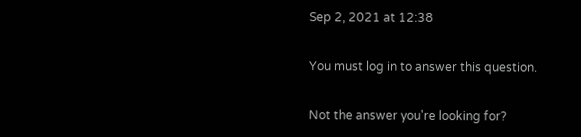Sep 2, 2021 at 12:38

You must log in to answer this question.

Not the answer you're looking for?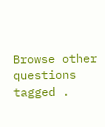Browse other questions tagged .